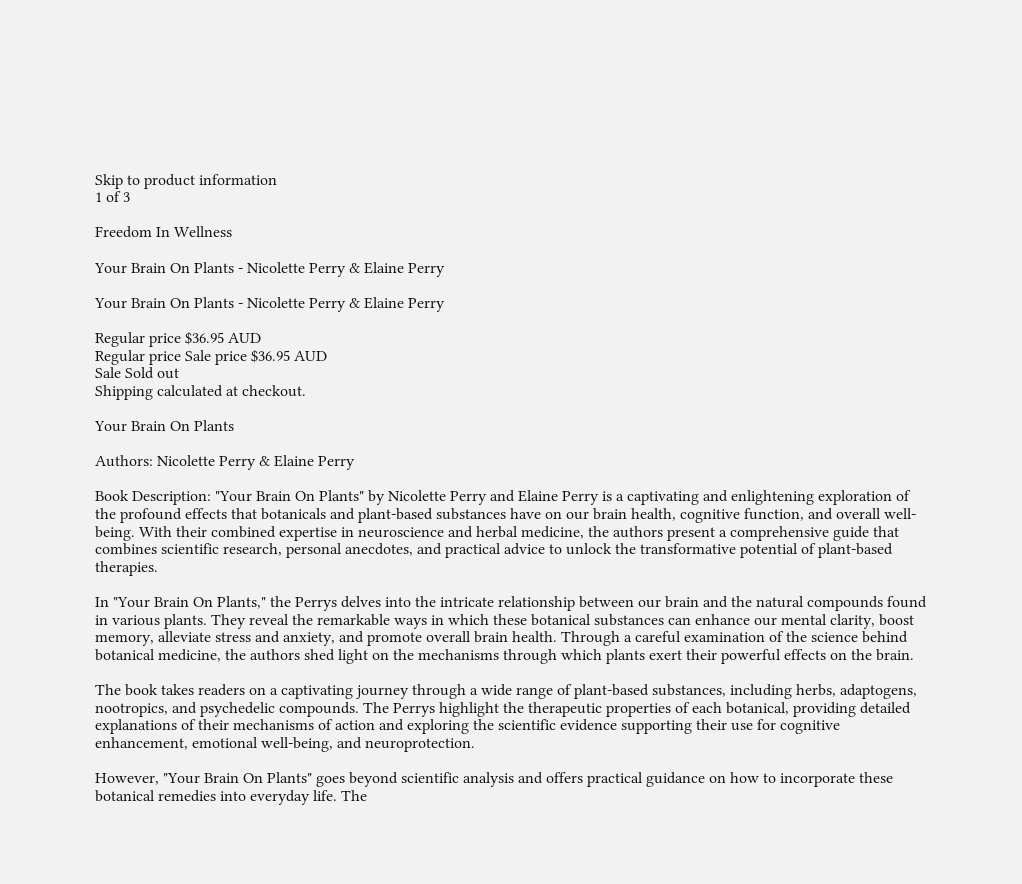Skip to product information
1 of 3

Freedom In Wellness

Your Brain On Plants - Nicolette Perry & Elaine Perry

Your Brain On Plants - Nicolette Perry & Elaine Perry

Regular price $36.95 AUD
Regular price Sale price $36.95 AUD
Sale Sold out
Shipping calculated at checkout.

Your Brain On Plants

Authors: Nicolette Perry & Elaine Perry

Book Description: "Your Brain On Plants" by Nicolette Perry and Elaine Perry is a captivating and enlightening exploration of the profound effects that botanicals and plant-based substances have on our brain health, cognitive function, and overall well-being. With their combined expertise in neuroscience and herbal medicine, the authors present a comprehensive guide that combines scientific research, personal anecdotes, and practical advice to unlock the transformative potential of plant-based therapies.

In "Your Brain On Plants," the Perrys delves into the intricate relationship between our brain and the natural compounds found in various plants. They reveal the remarkable ways in which these botanical substances can enhance our mental clarity, boost memory, alleviate stress and anxiety, and promote overall brain health. Through a careful examination of the science behind botanical medicine, the authors shed light on the mechanisms through which plants exert their powerful effects on the brain.

The book takes readers on a captivating journey through a wide range of plant-based substances, including herbs, adaptogens, nootropics, and psychedelic compounds. The Perrys highlight the therapeutic properties of each botanical, providing detailed explanations of their mechanisms of action and exploring the scientific evidence supporting their use for cognitive enhancement, emotional well-being, and neuroprotection.

However, "Your Brain On Plants" goes beyond scientific analysis and offers practical guidance on how to incorporate these botanical remedies into everyday life. The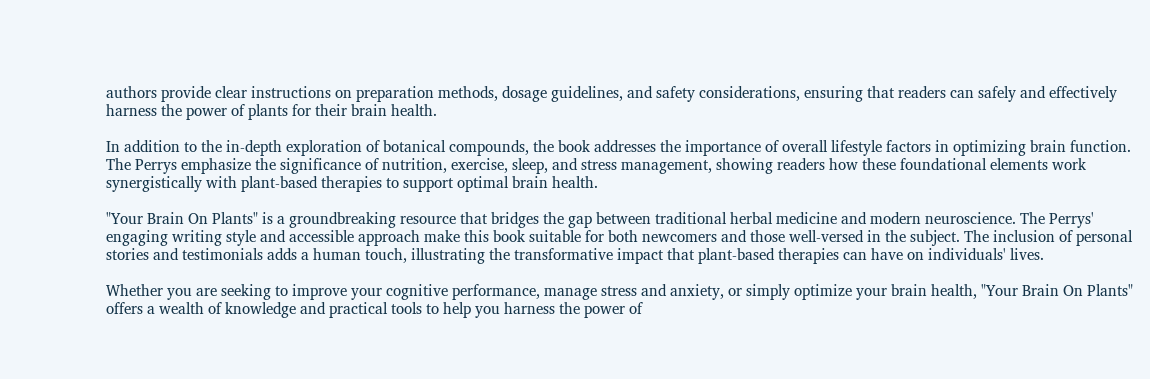authors provide clear instructions on preparation methods, dosage guidelines, and safety considerations, ensuring that readers can safely and effectively harness the power of plants for their brain health.

In addition to the in-depth exploration of botanical compounds, the book addresses the importance of overall lifestyle factors in optimizing brain function. The Perrys emphasize the significance of nutrition, exercise, sleep, and stress management, showing readers how these foundational elements work synergistically with plant-based therapies to support optimal brain health.

"Your Brain On Plants" is a groundbreaking resource that bridges the gap between traditional herbal medicine and modern neuroscience. The Perrys' engaging writing style and accessible approach make this book suitable for both newcomers and those well-versed in the subject. The inclusion of personal stories and testimonials adds a human touch, illustrating the transformative impact that plant-based therapies can have on individuals' lives.

Whether you are seeking to improve your cognitive performance, manage stress and anxiety, or simply optimize your brain health, "Your Brain On Plants" offers a wealth of knowledge and practical tools to help you harness the power of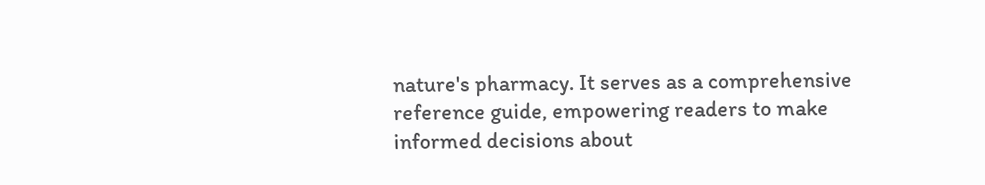nature's pharmacy. It serves as a comprehensive reference guide, empowering readers to make informed decisions about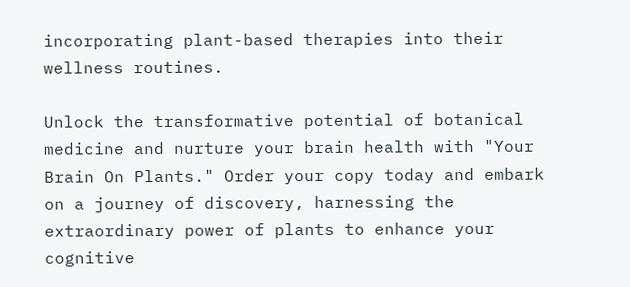incorporating plant-based therapies into their wellness routines.

Unlock the transformative potential of botanical medicine and nurture your brain health with "Your Brain On Plants." Order your copy today and embark on a journey of discovery, harnessing the extraordinary power of plants to enhance your cognitive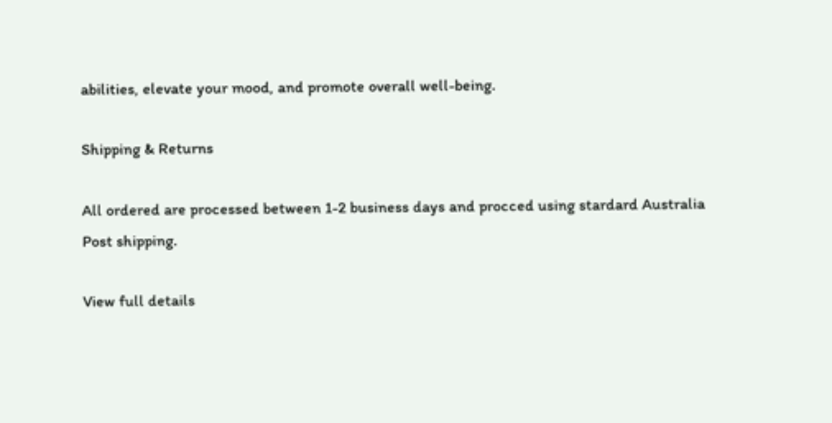abilities, elevate your mood, and promote overall well-being.

Shipping & Returns

All ordered are processed between 1-2 business days and procced using stardard Australia Post shipping.

View full details